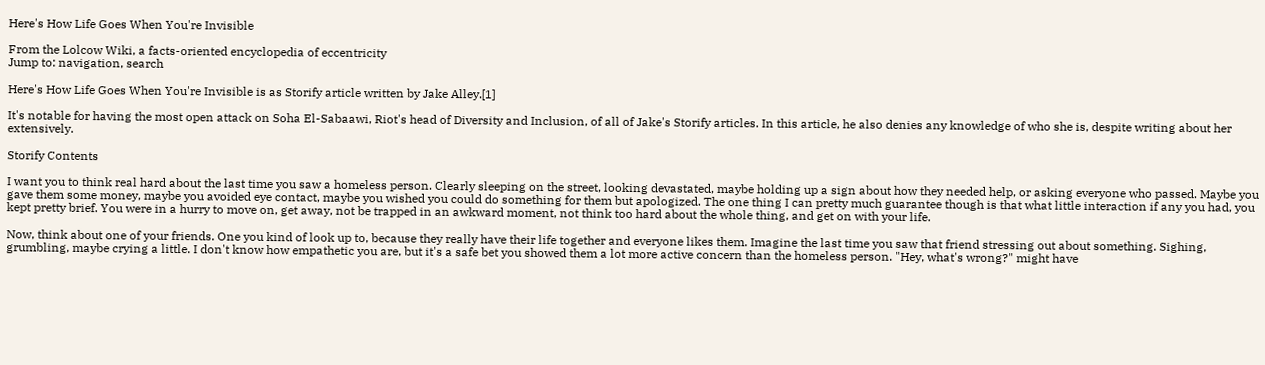Here's How Life Goes When You're Invisible

From the Lolcow Wiki, a facts-oriented encyclopedia of eccentricity
Jump to: navigation, search

Here's How Life Goes When You're Invisible is as Storify article written by Jake Alley.[1]

It's notable for having the most open attack on Soha El-Sabaawi, Riot's head of Diversity and Inclusion, of all of Jake's Storify articles. In this article, he also denies any knowledge of who she is, despite writing about her extensively.

Storify Contents

I want you to think real hard about the last time you saw a homeless person. Clearly sleeping on the street, looking devastated, maybe holding up a sign about how they needed help, or asking everyone who passed. Maybe you gave them some money, maybe you avoided eye contact, maybe you wished you could do something for them but apologized. The one thing I can pretty much guarantee though is that what little interaction if any you had, you kept pretty brief. You were in a hurry to move on, get away, not be trapped in an awkward moment, not think too hard about the whole thing, and get on with your life.

Now, think about one of your friends. One you kind of look up to, because they really have their life together and everyone likes them. Imagine the last time you saw that friend stressing out about something. Sighing, grumbling, maybe crying a little. I don't know how empathetic you are, but it's a safe bet you showed them a lot more active concern than the homeless person. "Hey, what's wrong?" might have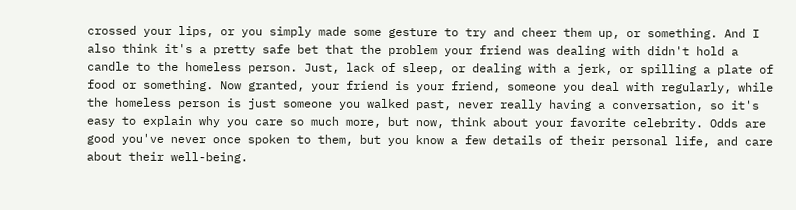crossed your lips, or you simply made some gesture to try and cheer them up, or something. And I also think it's a pretty safe bet that the problem your friend was dealing with didn't hold a candle to the homeless person. Just, lack of sleep, or dealing with a jerk, or spilling a plate of food or something. Now granted, your friend is your friend, someone you deal with regularly, while the homeless person is just someone you walked past, never really having a conversation, so it's easy to explain why you care so much more, but now, think about your favorite celebrity. Odds are good you've never once spoken to them, but you know a few details of their personal life, and care about their well-being.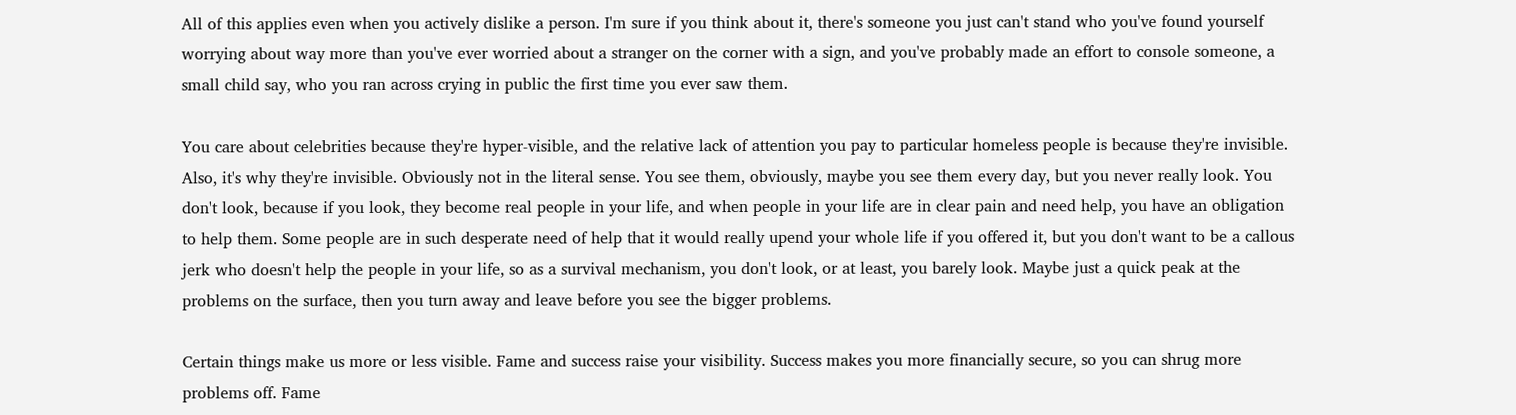All of this applies even when you actively dislike a person. I'm sure if you think about it, there's someone you just can't stand who you've found yourself worrying about way more than you've ever worried about a stranger on the corner with a sign, and you've probably made an effort to console someone, a small child say, who you ran across crying in public the first time you ever saw them.

You care about celebrities because they're hyper-visible, and the relative lack of attention you pay to particular homeless people is because they're invisible. Also, it's why they're invisible. Obviously not in the literal sense. You see them, obviously, maybe you see them every day, but you never really look. You don't look, because if you look, they become real people in your life, and when people in your life are in clear pain and need help, you have an obligation to help them. Some people are in such desperate need of help that it would really upend your whole life if you offered it, but you don't want to be a callous jerk who doesn't help the people in your life, so as a survival mechanism, you don't look, or at least, you barely look. Maybe just a quick peak at the problems on the surface, then you turn away and leave before you see the bigger problems.

Certain things make us more or less visible. Fame and success raise your visibility. Success makes you more financially secure, so you can shrug more problems off. Fame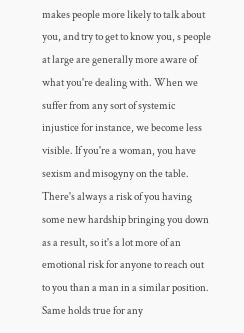makes people more likely to talk about you, and try to get to know you, s people at large are generally more aware of what you're dealing with. When we suffer from any sort of systemic injustice for instance, we become less visible. If you're a woman, you have sexism and misogyny on the table. There's always a risk of you having some new hardship bringing you down as a result, so it's a lot more of an emotional risk for anyone to reach out to you than a man in a similar position. Same holds true for any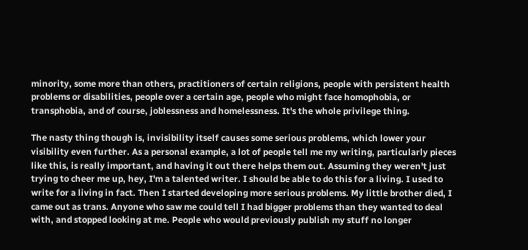minority, some more than others, practitioners of certain religions, people with persistent health problems or disabilities, people over a certain age, people who might face homophobia, or transphobia, and of course, joblessness and homelessness. It's the whole privilege thing.

The nasty thing though is, invisibility itself causes some serious problems, which lower your visibility even further. As a personal example, a lot of people tell me my writing, particularly pieces like this, is really important, and having it out there helps them out. Assuming they weren't just trying to cheer me up, hey, I'm a talented writer. I should be able to do this for a living. I used to write for a living in fact. Then I started developing more serious problems. My little brother died, I came out as trans. Anyone who saw me could tell I had bigger problems than they wanted to deal with, and stopped looking at me. People who would previously publish my stuff no longer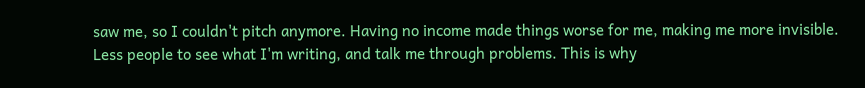saw me, so I couldn't pitch anymore. Having no income made things worse for me, making me more invisible. Less people to see what I'm writing, and talk me through problems. This is why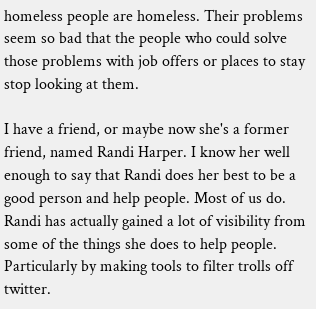homeless people are homeless. Their problems seem so bad that the people who could solve those problems with job offers or places to stay stop looking at them.

I have a friend, or maybe now she's a former friend, named Randi Harper. I know her well enough to say that Randi does her best to be a good person and help people. Most of us do. Randi has actually gained a lot of visibility from some of the things she does to help people. Particularly by making tools to filter trolls off twitter.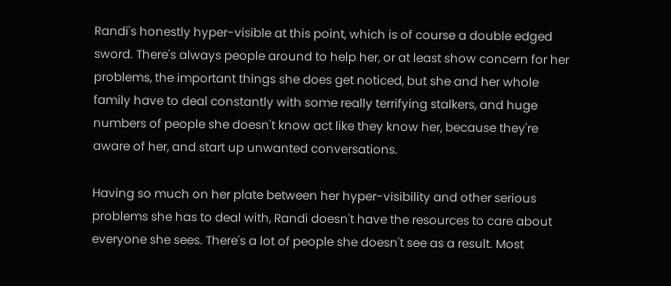Randi's honestly hyper-visible at this point, which is of course a double edged sword. There's always people around to help her, or at least show concern for her problems, the important things she does get noticed, but she and her whole family have to deal constantly with some really terrifying stalkers, and huge numbers of people she doesn't know act like they know her, because they're aware of her, and start up unwanted conversations.

Having so much on her plate between her hyper-visibility and other serious problems she has to deal with, Randi doesn't have the resources to care about everyone she sees. There's a lot of people she doesn't see as a result. Most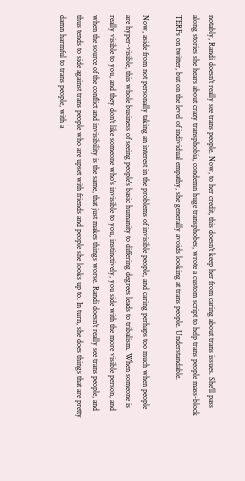notably, Randi doesn't really see trans people. Now, to her credit, this doesn't keep her from caring about trans issues. She'll pass along stories she hears about crazy transphobia, condemn huge transphobes, wrote a custom script to help trans people mass-block TERFs on twitter, but on the level of individual empathy, she generally avoids looking at trans people. Understandable.

Now, aside from not personally taking an interest in the problems of invisible people, and caring perhaps too much when people are hyper-visible, this whole business of seeing people's basic humanity to differing degrees leads to tribalism. When someone is really visible to you, and they don't like someone who's invisible to you, instinctively, you side with the more visible person, and when the source of the conflict and invisibility is the same, that just makes things worse. Randi doesn't really see trans people, and thus tends to side against trans people who are upset with friends and people she looks up to. In turn, she does things that are pretty damn harmful to trans people, with a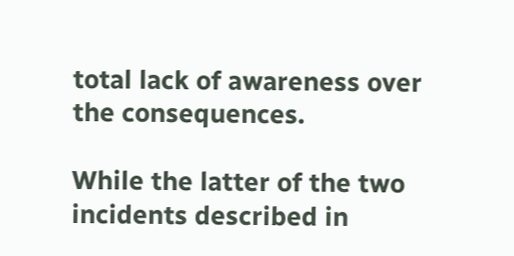total lack of awareness over the consequences.

While the latter of the two incidents described in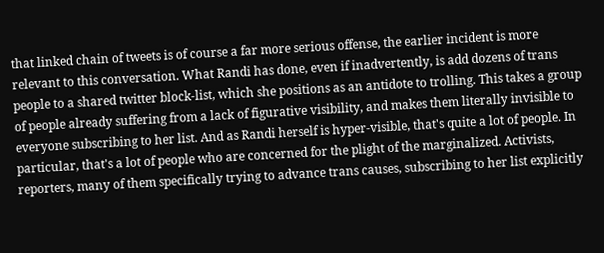that linked chain of tweets is of course a far more serious offense, the earlier incident is more relevant to this conversation. What Randi has done, even if inadvertently, is add dozens of trans people to a shared twitter block-list, which she positions as an antidote to trolling. This takes a group of people already suffering from a lack of figurative visibility, and makes them literally invisible to everyone subscribing to her list. And as Randi herself is hyper-visible, that's quite a lot of people. In particular, that's a lot of people who are concerned for the plight of the marginalized. Activists, reporters, many of them specifically trying to advance trans causes, subscribing to her list explicitly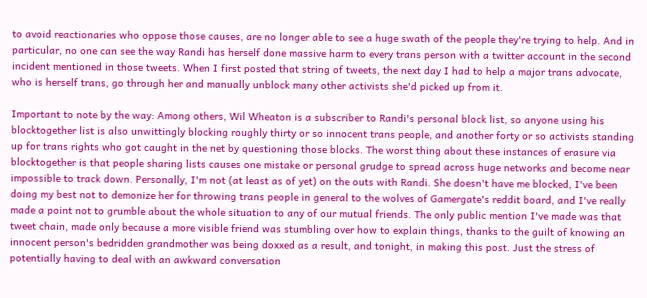to avoid reactionaries who oppose those causes, are no longer able to see a huge swath of the people they're trying to help. And in particular, no one can see the way Randi has herself done massive harm to every trans person with a twitter account in the second incident mentioned in those tweets. When I first posted that string of tweets, the next day I had to help a major trans advocate, who is herself trans, go through her and manually unblock many other activists she'd picked up from it.

Important to note by the way: Among others, Wil Wheaton is a subscriber to Randi's personal block list, so anyone using his blocktogether list is also unwittingly blocking roughly thirty or so innocent trans people, and another forty or so activists standing up for trans rights who got caught in the net by questioning those blocks. The worst thing about these instances of erasure via blocktogether is that people sharing lists causes one mistake or personal grudge to spread across huge networks and become near impossible to track down. Personally, I'm not (at least as of yet) on the outs with Randi. She doesn't have me blocked, I've been doing my best not to demonize her for throwing trans people in general to the wolves of Gamergate's reddit board, and I've really made a point not to grumble about the whole situation to any of our mutual friends. The only public mention I've made was that tweet chain, made only because a more visible friend was stumbling over how to explain things, thanks to the guilt of knowing an innocent person's bedridden grandmother was being doxxed as a result, and tonight, in making this post. Just the stress of potentially having to deal with an awkward conversation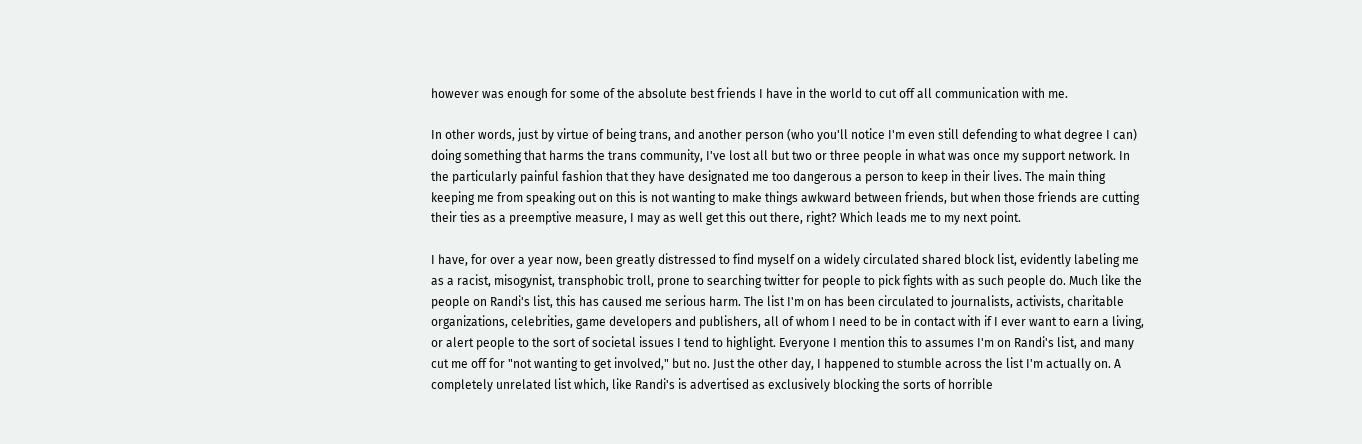however was enough for some of the absolute best friends I have in the world to cut off all communication with me.

In other words, just by virtue of being trans, and another person (who you'll notice I'm even still defending to what degree I can) doing something that harms the trans community, I've lost all but two or three people in what was once my support network. In the particularly painful fashion that they have designated me too dangerous a person to keep in their lives. The main thing keeping me from speaking out on this is not wanting to make things awkward between friends, but when those friends are cutting their ties as a preemptive measure, I may as well get this out there, right? Which leads me to my next point.

I have, for over a year now, been greatly distressed to find myself on a widely circulated shared block list, evidently labeling me as a racist, misogynist, transphobic troll, prone to searching twitter for people to pick fights with as such people do. Much like the people on Randi's list, this has caused me serious harm. The list I'm on has been circulated to journalists, activists, charitable organizations, celebrities, game developers and publishers, all of whom I need to be in contact with if I ever want to earn a living, or alert people to the sort of societal issues I tend to highlight. Everyone I mention this to assumes I'm on Randi's list, and many cut me off for "not wanting to get involved," but no. Just the other day, I happened to stumble across the list I'm actually on. A completely unrelated list which, like Randi's is advertised as exclusively blocking the sorts of horrible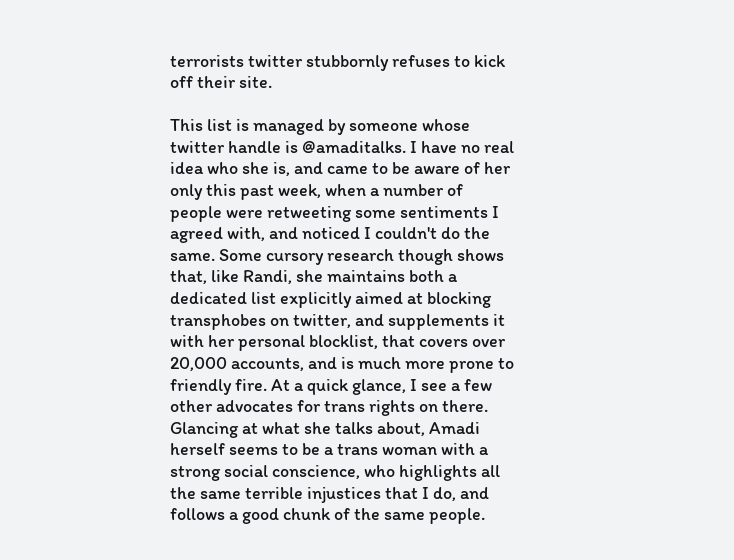terrorists twitter stubbornly refuses to kick off their site.

This list is managed by someone whose twitter handle is @amaditalks. I have no real idea who she is, and came to be aware of her only this past week, when a number of people were retweeting some sentiments I agreed with, and noticed I couldn't do the same. Some cursory research though shows that, like Randi, she maintains both a dedicated list explicitly aimed at blocking transphobes on twitter, and supplements it with her personal blocklist, that covers over 20,000 accounts, and is much more prone to friendly fire. At a quick glance, I see a few other advocates for trans rights on there. Glancing at what she talks about, Amadi herself seems to be a trans woman with a strong social conscience, who highlights all the same terrible injustices that I do, and follows a good chunk of the same people.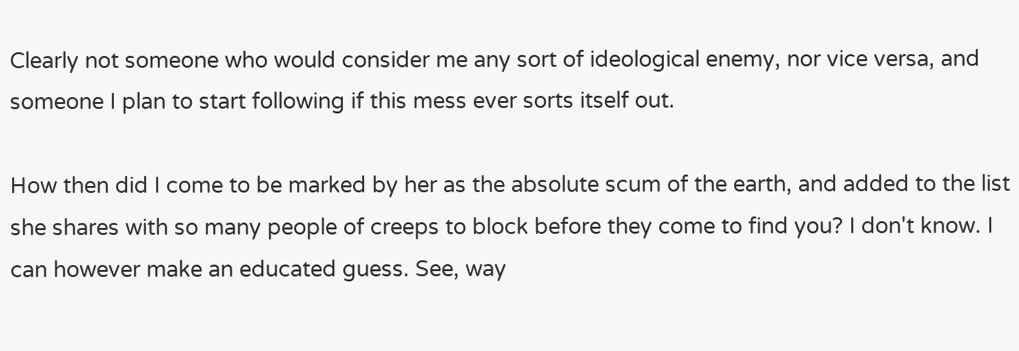Clearly not someone who would consider me any sort of ideological enemy, nor vice versa, and someone I plan to start following if this mess ever sorts itself out.

How then did I come to be marked by her as the absolute scum of the earth, and added to the list she shares with so many people of creeps to block before they come to find you? I don't know. I can however make an educated guess. See, way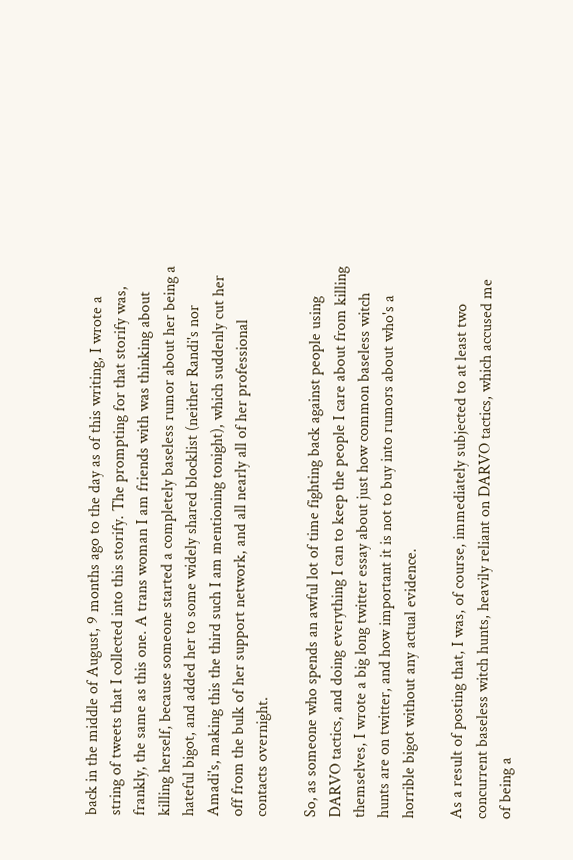back in the middle of August, 9 months ago to the day as of this writing, I wrote a string of tweets that I collected into this storify. The prompting for that storify was, frankly, the same as this one. A trans woman I am friends with was thinking about killing herself, because someone started a completely baseless rumor about her being a hateful bigot, and added her to some widely shared blocklist (neither Randi's nor Amadi's, making this the third such I am mentioning tonight), which suddenly cut her off from the bulk of her support network, and all nearly all of her professional contacts overnight.

So, as someone who spends an awful lot of time fighting back against people using DARVO tactics, and doing everything I can to keep the people I care about from killing themselves, I wrote a big long twitter essay about just how common baseless witch hunts are on twitter, and how important it is not to buy into rumors about who's a horrible bigot without any actual evidence.

As a result of posting that, I was, of course, immediately subjected to at least two concurrent baseless witch hunts, heavily reliant on DARVO tactics, which accused me of being a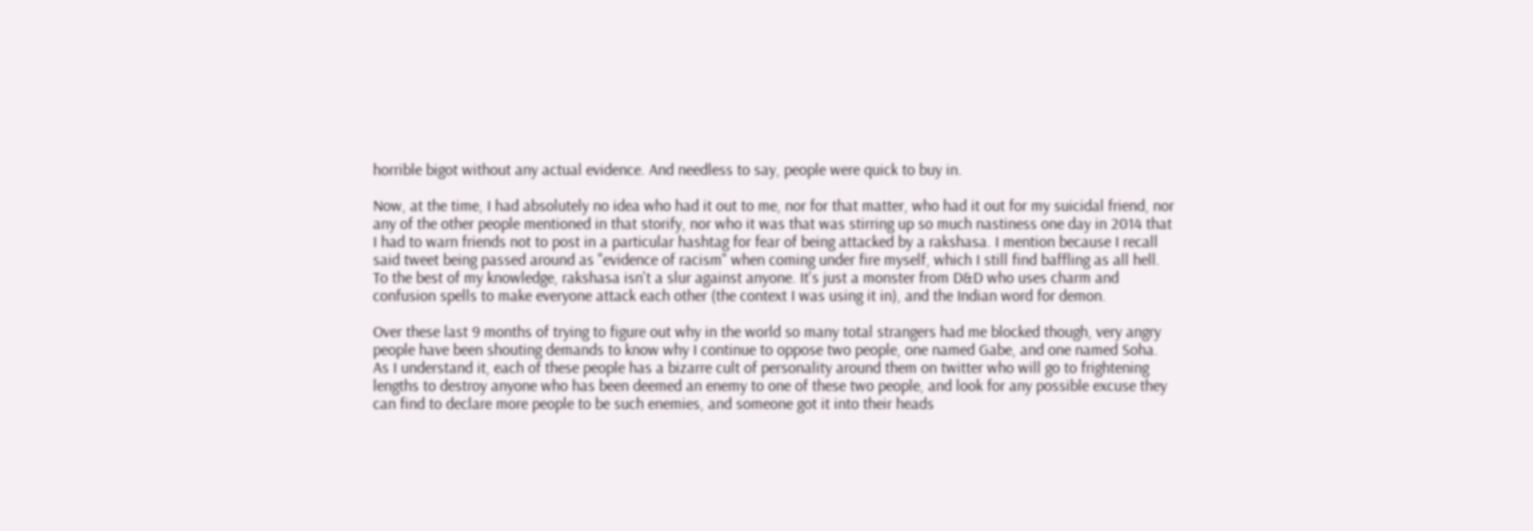horrible bigot without any actual evidence. And needless to say, people were quick to buy in.

Now, at the time, I had absolutely no idea who had it out to me, nor for that matter, who had it out for my suicidal friend, nor any of the other people mentioned in that storify, nor who it was that was stirring up so much nastiness one day in 2014 that I had to warn friends not to post in a particular hashtag for fear of being attacked by a rakshasa. I mention because I recall said tweet being passed around as "evidence of racism" when coming under fire myself, which I still find baffling as all hell. To the best of my knowledge, rakshasa isn't a slur against anyone. It's just a monster from D&D who uses charm and confusion spells to make everyone attack each other (the context I was using it in), and the Indian word for demon.

Over these last 9 months of trying to figure out why in the world so many total strangers had me blocked though, very angry people have been shouting demands to know why I continue to oppose two people, one named Gabe, and one named Soha. As I understand it, each of these people has a bizarre cult of personality around them on twitter who will go to frightening lengths to destroy anyone who has been deemed an enemy to one of these two people, and look for any possible excuse they can find to declare more people to be such enemies, and someone got it into their heads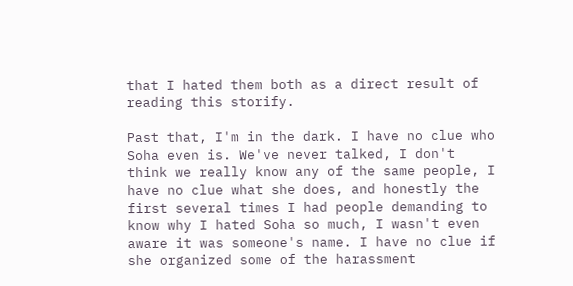that I hated them both as a direct result of reading this storify.

Past that, I'm in the dark. I have no clue who Soha even is. We've never talked, I don't think we really know any of the same people, I have no clue what she does, and honestly the first several times I had people demanding to know why I hated Soha so much, I wasn't even aware it was someone's name. I have no clue if she organized some of the harassment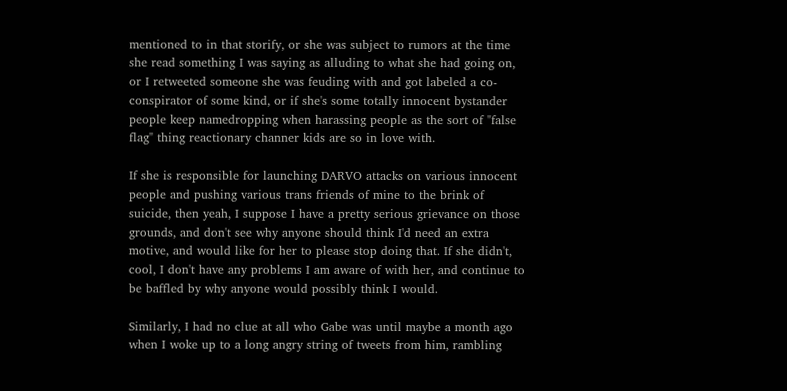mentioned to in that storify, or she was subject to rumors at the time she read something I was saying as alluding to what she had going on, or I retweeted someone she was feuding with and got labeled a co-conspirator of some kind, or if she's some totally innocent bystander people keep namedropping when harassing people as the sort of "false flag" thing reactionary channer kids are so in love with.

If she is responsible for launching DARVO attacks on various innocent people and pushing various trans friends of mine to the brink of suicide, then yeah, I suppose I have a pretty serious grievance on those grounds, and don't see why anyone should think I'd need an extra motive, and would like for her to please stop doing that. If she didn't, cool, I don't have any problems I am aware of with her, and continue to be baffled by why anyone would possibly think I would.

Similarly, I had no clue at all who Gabe was until maybe a month ago when I woke up to a long angry string of tweets from him, rambling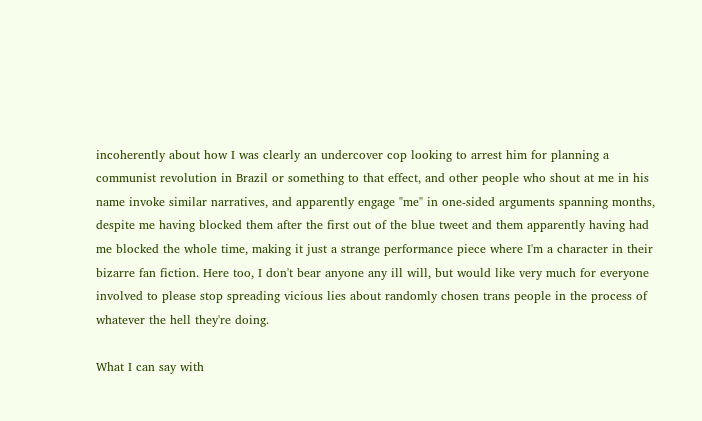incoherently about how I was clearly an undercover cop looking to arrest him for planning a communist revolution in Brazil or something to that effect, and other people who shout at me in his name invoke similar narratives, and apparently engage "me" in one-sided arguments spanning months, despite me having blocked them after the first out of the blue tweet and them apparently having had me blocked the whole time, making it just a strange performance piece where I'm a character in their bizarre fan fiction. Here too, I don't bear anyone any ill will, but would like very much for everyone involved to please stop spreading vicious lies about randomly chosen trans people in the process of whatever the hell they're doing.

What I can say with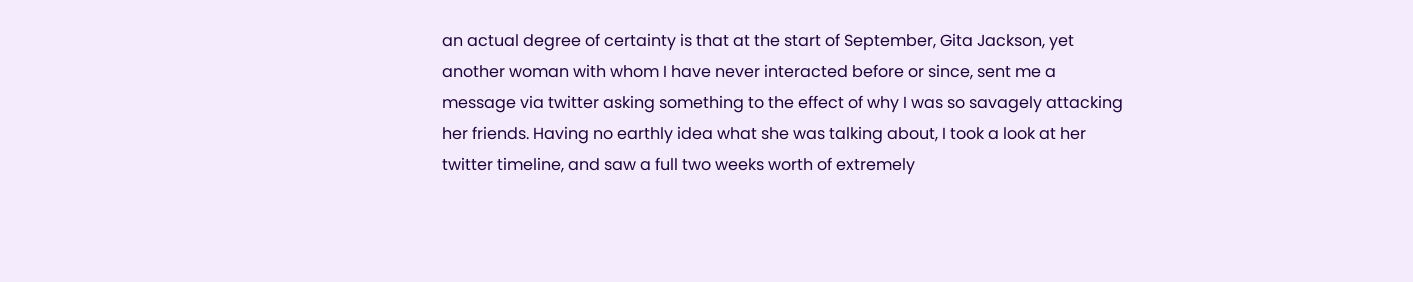an actual degree of certainty is that at the start of September, Gita Jackson, yet another woman with whom I have never interacted before or since, sent me a message via twitter asking something to the effect of why I was so savagely attacking her friends. Having no earthly idea what she was talking about, I took a look at her twitter timeline, and saw a full two weeks worth of extremely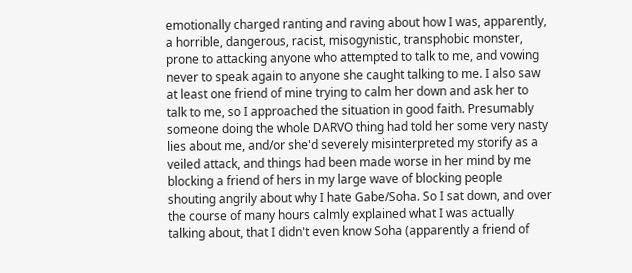emotionally charged ranting and raving about how I was, apparently, a horrible, dangerous, racist, misogynistic, transphobic monster, prone to attacking anyone who attempted to talk to me, and vowing never to speak again to anyone she caught talking to me. I also saw at least one friend of mine trying to calm her down and ask her to talk to me, so I approached the situation in good faith. Presumably someone doing the whole DARVO thing had told her some very nasty lies about me, and/or she'd severely misinterpreted my storify as a veiled attack, and things had been made worse in her mind by me blocking a friend of hers in my large wave of blocking people shouting angrily about why I hate Gabe/Soha. So I sat down, and over the course of many hours calmly explained what I was actually talking about, that I didn't even know Soha (apparently a friend of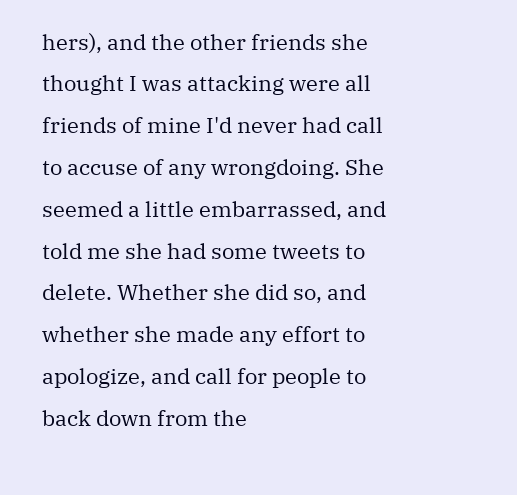hers), and the other friends she thought I was attacking were all friends of mine I'd never had call to accuse of any wrongdoing. She seemed a little embarrassed, and told me she had some tweets to delete. Whether she did so, and whether she made any effort to apologize, and call for people to back down from the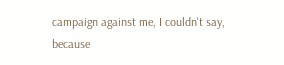campaign against me, I couldn't say, because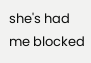she's had me blocked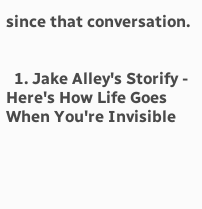since that conversation.


  1. Jake Alley's Storify - Here's How Life Goes When You're Invisible